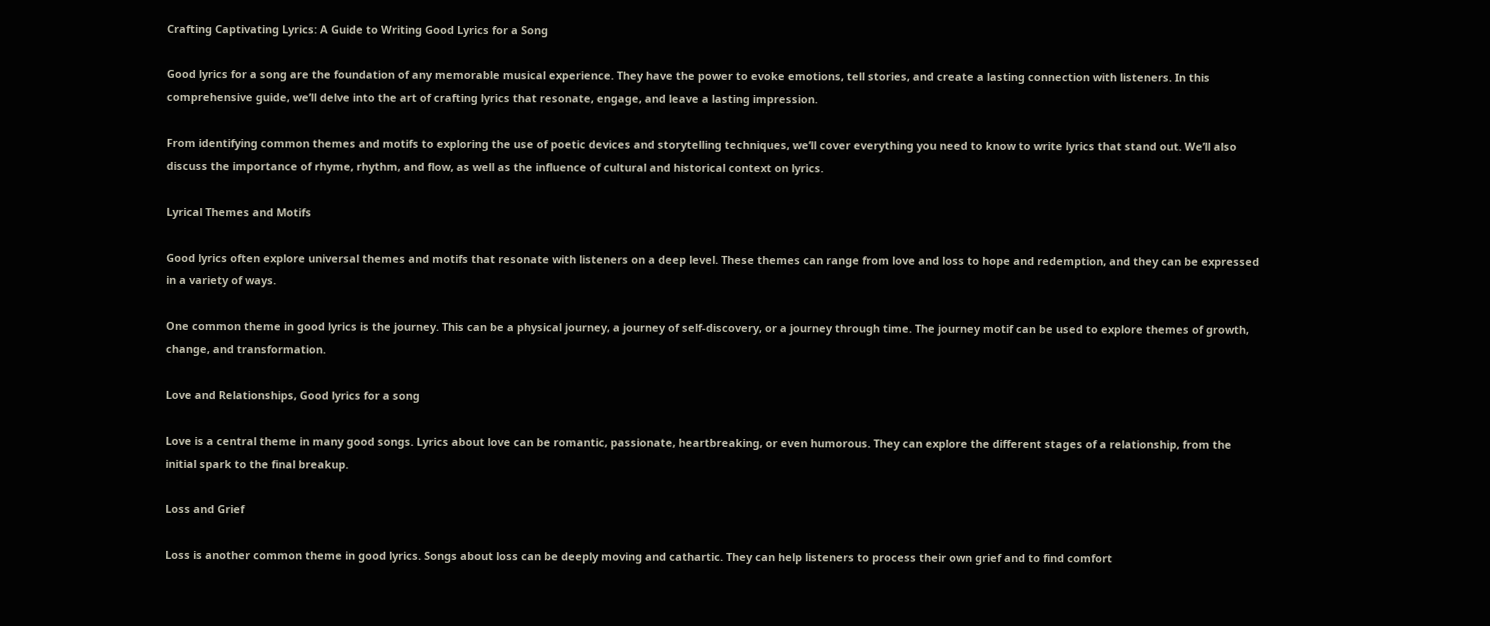Crafting Captivating Lyrics: A Guide to Writing Good Lyrics for a Song

Good lyrics for a song are the foundation of any memorable musical experience. They have the power to evoke emotions, tell stories, and create a lasting connection with listeners. In this comprehensive guide, we’ll delve into the art of crafting lyrics that resonate, engage, and leave a lasting impression.

From identifying common themes and motifs to exploring the use of poetic devices and storytelling techniques, we’ll cover everything you need to know to write lyrics that stand out. We’ll also discuss the importance of rhyme, rhythm, and flow, as well as the influence of cultural and historical context on lyrics.

Lyrical Themes and Motifs

Good lyrics often explore universal themes and motifs that resonate with listeners on a deep level. These themes can range from love and loss to hope and redemption, and they can be expressed in a variety of ways.

One common theme in good lyrics is the journey. This can be a physical journey, a journey of self-discovery, or a journey through time. The journey motif can be used to explore themes of growth, change, and transformation.

Love and Relationships, Good lyrics for a song

Love is a central theme in many good songs. Lyrics about love can be romantic, passionate, heartbreaking, or even humorous. They can explore the different stages of a relationship, from the initial spark to the final breakup.

Loss and Grief

Loss is another common theme in good lyrics. Songs about loss can be deeply moving and cathartic. They can help listeners to process their own grief and to find comfort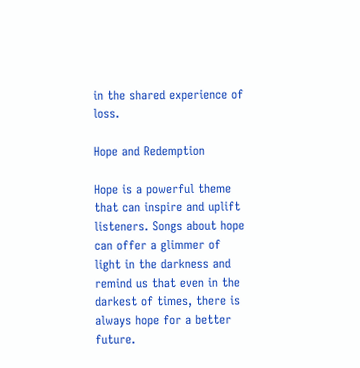in the shared experience of loss.

Hope and Redemption

Hope is a powerful theme that can inspire and uplift listeners. Songs about hope can offer a glimmer of light in the darkness and remind us that even in the darkest of times, there is always hope for a better future.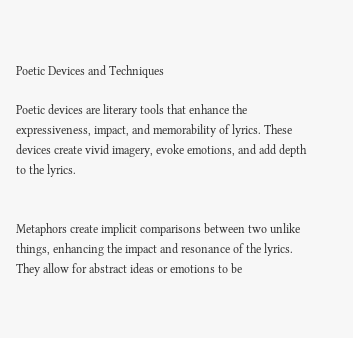Poetic Devices and Techniques

Poetic devices are literary tools that enhance the expressiveness, impact, and memorability of lyrics. These devices create vivid imagery, evoke emotions, and add depth to the lyrics.


Metaphors create implicit comparisons between two unlike things, enhancing the impact and resonance of the lyrics. They allow for abstract ideas or emotions to be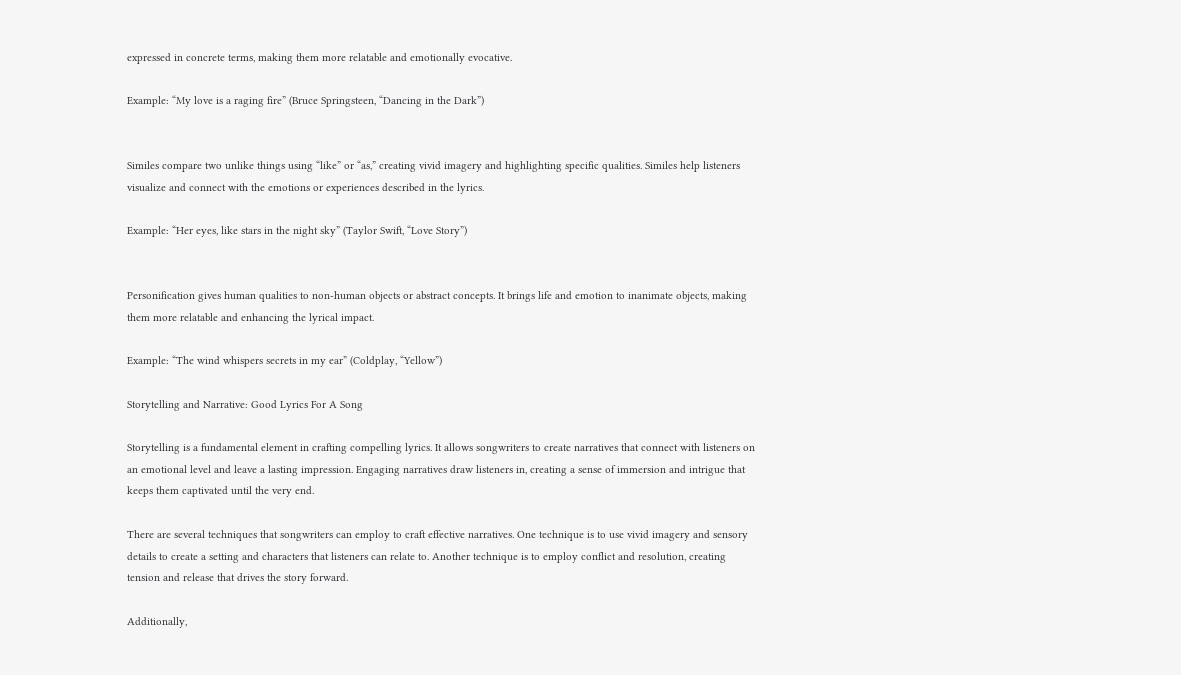expressed in concrete terms, making them more relatable and emotionally evocative.

Example: “My love is a raging fire” (Bruce Springsteen, “Dancing in the Dark”)


Similes compare two unlike things using “like” or “as,” creating vivid imagery and highlighting specific qualities. Similes help listeners visualize and connect with the emotions or experiences described in the lyrics.

Example: “Her eyes, like stars in the night sky” (Taylor Swift, “Love Story”)


Personification gives human qualities to non-human objects or abstract concepts. It brings life and emotion to inanimate objects, making them more relatable and enhancing the lyrical impact.

Example: “The wind whispers secrets in my ear” (Coldplay, “Yellow”)

Storytelling and Narrative: Good Lyrics For A Song

Storytelling is a fundamental element in crafting compelling lyrics. It allows songwriters to create narratives that connect with listeners on an emotional level and leave a lasting impression. Engaging narratives draw listeners in, creating a sense of immersion and intrigue that keeps them captivated until the very end.

There are several techniques that songwriters can employ to craft effective narratives. One technique is to use vivid imagery and sensory details to create a setting and characters that listeners can relate to. Another technique is to employ conflict and resolution, creating tension and release that drives the story forward.

Additionally,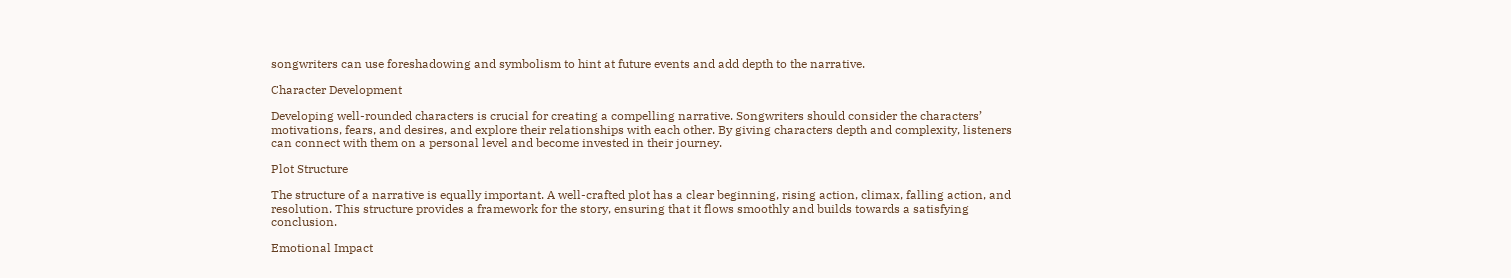songwriters can use foreshadowing and symbolism to hint at future events and add depth to the narrative.

Character Development

Developing well-rounded characters is crucial for creating a compelling narrative. Songwriters should consider the characters’ motivations, fears, and desires, and explore their relationships with each other. By giving characters depth and complexity, listeners can connect with them on a personal level and become invested in their journey.

Plot Structure

The structure of a narrative is equally important. A well-crafted plot has a clear beginning, rising action, climax, falling action, and resolution. This structure provides a framework for the story, ensuring that it flows smoothly and builds towards a satisfying conclusion.

Emotional Impact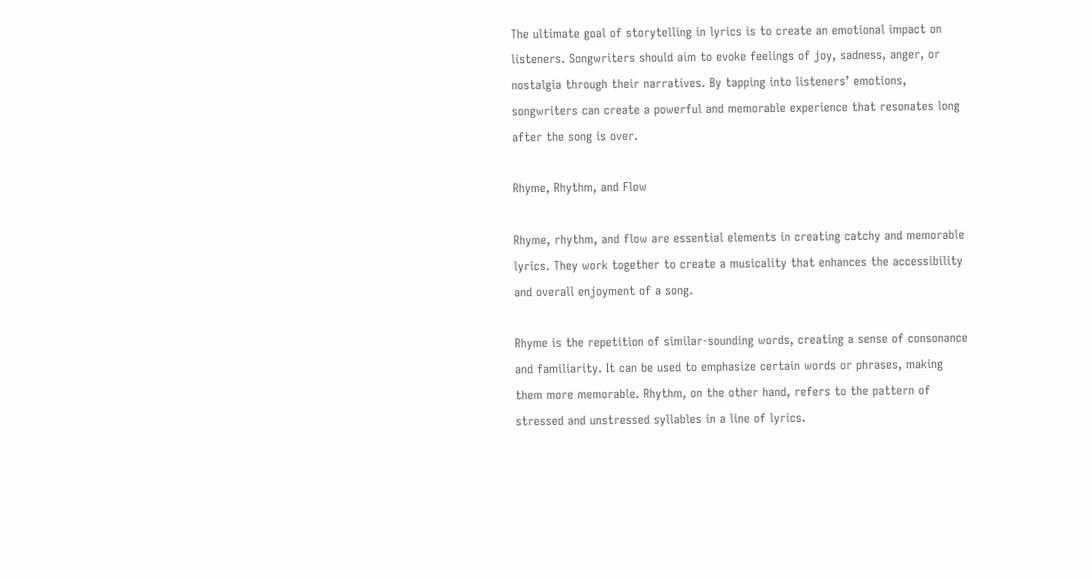The ultimate goal of storytelling in lyrics is to create an emotional impact on listeners. Songwriters should aim to evoke feelings of joy, sadness, anger, or nostalgia through their narratives. By tapping into listeners’ emotions, songwriters can create a powerful and memorable experience that resonates long after the song is over.

Rhyme, Rhythm, and Flow

Rhyme, rhythm, and flow are essential elements in creating catchy and memorable lyrics. They work together to create a musicality that enhances the accessibility and overall enjoyment of a song.

Rhyme is the repetition of similar-sounding words, creating a sense of consonance and familiarity. It can be used to emphasize certain words or phrases, making them more memorable. Rhythm, on the other hand, refers to the pattern of stressed and unstressed syllables in a line of lyrics.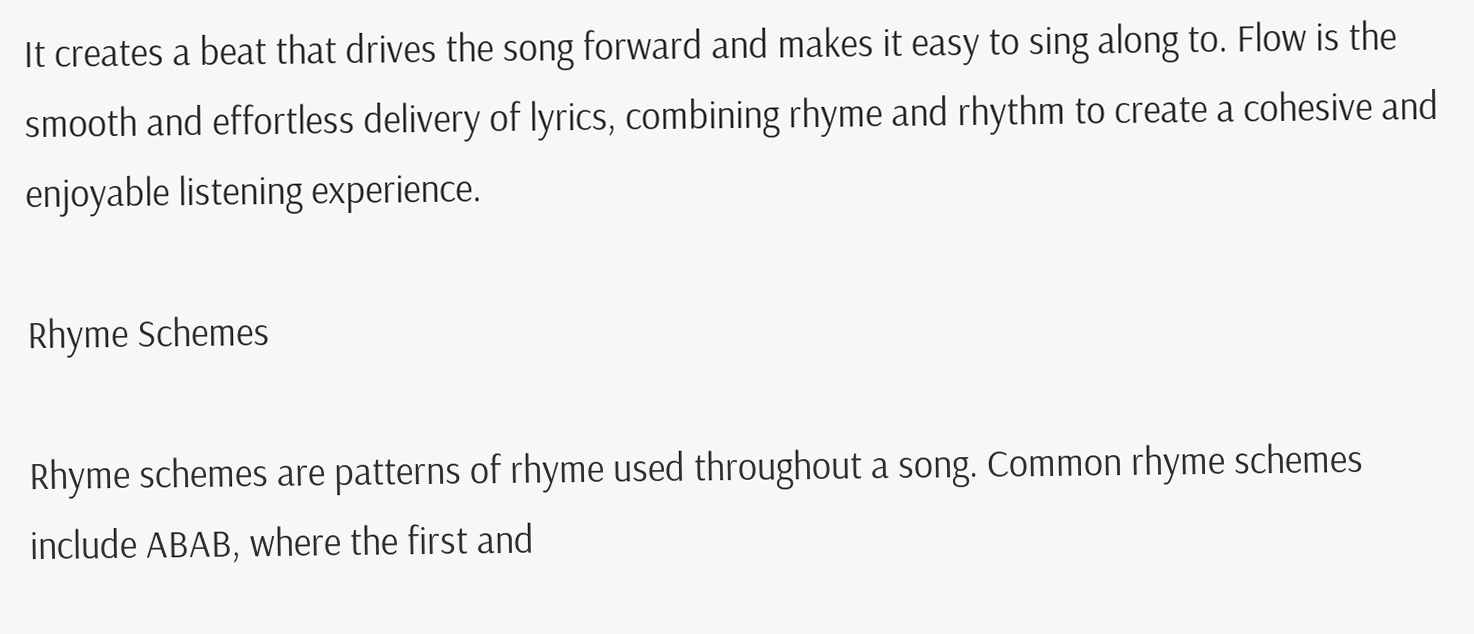It creates a beat that drives the song forward and makes it easy to sing along to. Flow is the smooth and effortless delivery of lyrics, combining rhyme and rhythm to create a cohesive and enjoyable listening experience.

Rhyme Schemes

Rhyme schemes are patterns of rhyme used throughout a song. Common rhyme schemes include ABAB, where the first and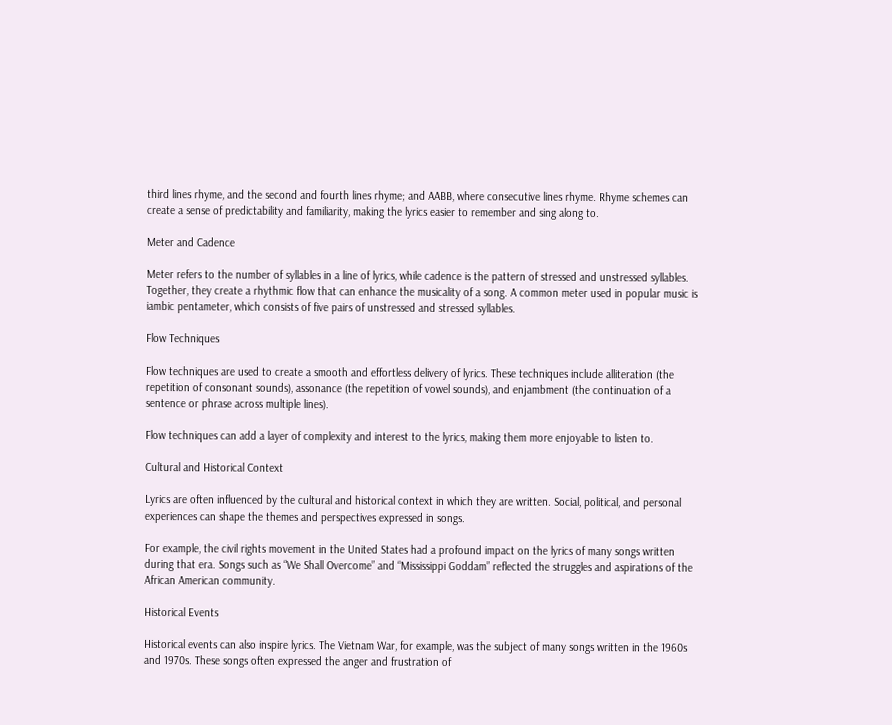third lines rhyme, and the second and fourth lines rhyme; and AABB, where consecutive lines rhyme. Rhyme schemes can create a sense of predictability and familiarity, making the lyrics easier to remember and sing along to.

Meter and Cadence

Meter refers to the number of syllables in a line of lyrics, while cadence is the pattern of stressed and unstressed syllables. Together, they create a rhythmic flow that can enhance the musicality of a song. A common meter used in popular music is iambic pentameter, which consists of five pairs of unstressed and stressed syllables.

Flow Techniques

Flow techniques are used to create a smooth and effortless delivery of lyrics. These techniques include alliteration (the repetition of consonant sounds), assonance (the repetition of vowel sounds), and enjambment (the continuation of a sentence or phrase across multiple lines).

Flow techniques can add a layer of complexity and interest to the lyrics, making them more enjoyable to listen to.

Cultural and Historical Context

Lyrics are often influenced by the cultural and historical context in which they are written. Social, political, and personal experiences can shape the themes and perspectives expressed in songs.

For example, the civil rights movement in the United States had a profound impact on the lyrics of many songs written during that era. Songs such as “We Shall Overcome” and “Mississippi Goddam” reflected the struggles and aspirations of the African American community.

Historical Events

Historical events can also inspire lyrics. The Vietnam War, for example, was the subject of many songs written in the 1960s and 1970s. These songs often expressed the anger and frustration of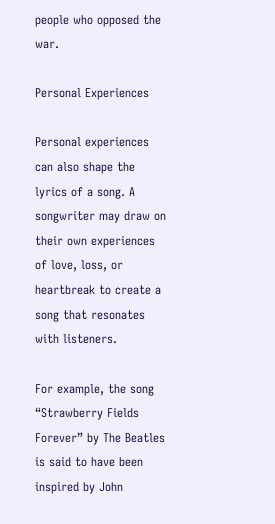people who opposed the war.

Personal Experiences

Personal experiences can also shape the lyrics of a song. A songwriter may draw on their own experiences of love, loss, or heartbreak to create a song that resonates with listeners.

For example, the song “Strawberry Fields Forever” by The Beatles is said to have been inspired by John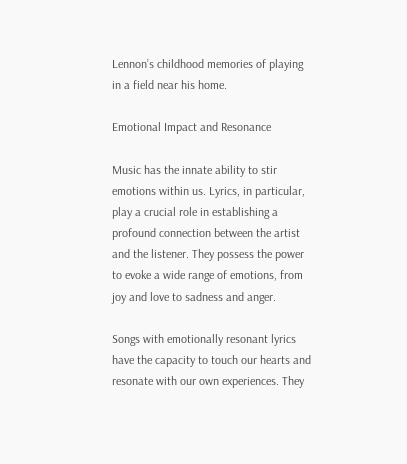Lennon’s childhood memories of playing in a field near his home.

Emotional Impact and Resonance

Music has the innate ability to stir emotions within us. Lyrics, in particular, play a crucial role in establishing a profound connection between the artist and the listener. They possess the power to evoke a wide range of emotions, from joy and love to sadness and anger.

Songs with emotionally resonant lyrics have the capacity to touch our hearts and resonate with our own experiences. They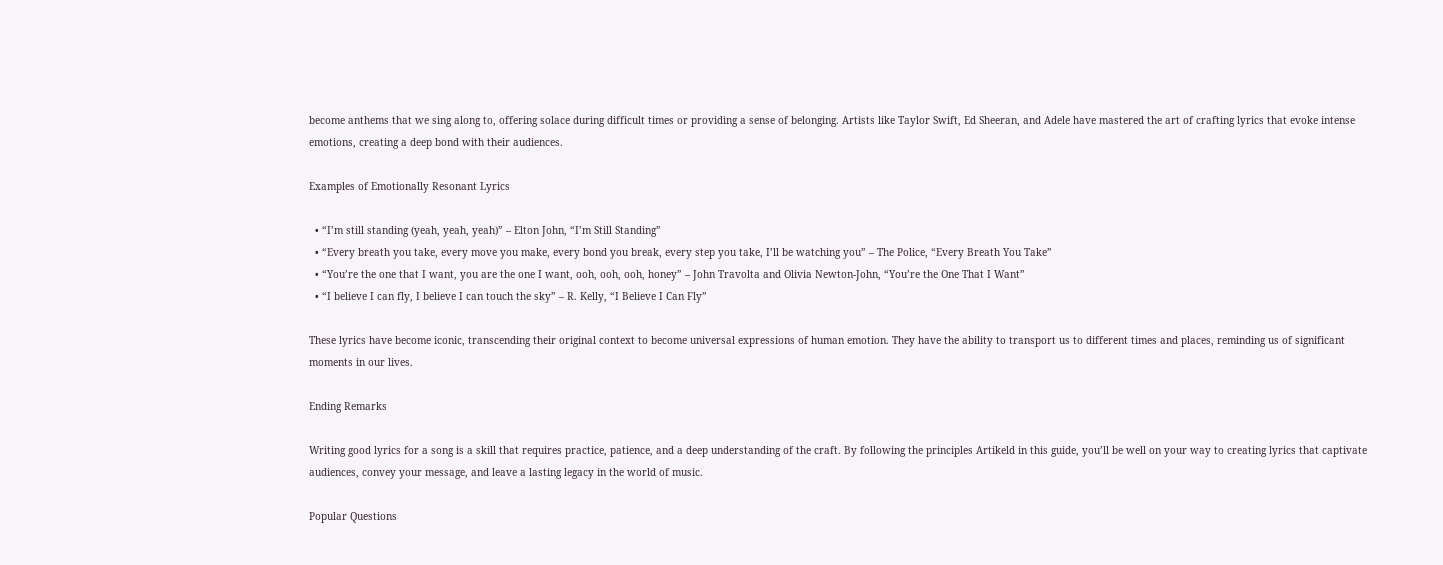become anthems that we sing along to, offering solace during difficult times or providing a sense of belonging. Artists like Taylor Swift, Ed Sheeran, and Adele have mastered the art of crafting lyrics that evoke intense emotions, creating a deep bond with their audiences.

Examples of Emotionally Resonant Lyrics

  • “I’m still standing (yeah, yeah, yeah)” – Elton John, “I’m Still Standing”
  • “Every breath you take, every move you make, every bond you break, every step you take, I’ll be watching you” – The Police, “Every Breath You Take”
  • “You’re the one that I want, you are the one I want, ooh, ooh, ooh, honey” – John Travolta and Olivia Newton-John, “You’re the One That I Want”
  • “I believe I can fly, I believe I can touch the sky” – R. Kelly, “I Believe I Can Fly”

These lyrics have become iconic, transcending their original context to become universal expressions of human emotion. They have the ability to transport us to different times and places, reminding us of significant moments in our lives.

Ending Remarks

Writing good lyrics for a song is a skill that requires practice, patience, and a deep understanding of the craft. By following the principles Artikeld in this guide, you’ll be well on your way to creating lyrics that captivate audiences, convey your message, and leave a lasting legacy in the world of music.

Popular Questions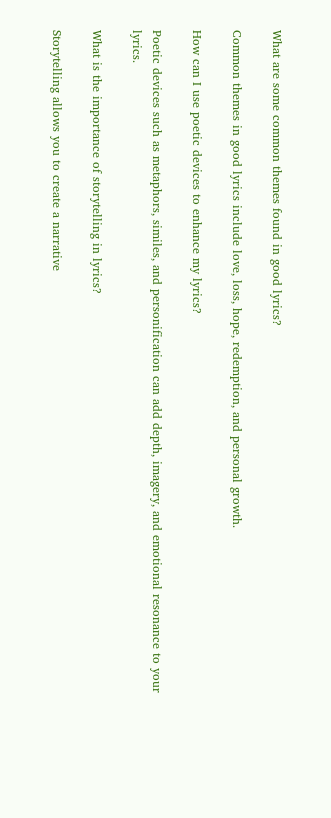What are some common themes found in good lyrics?

Common themes in good lyrics include love, loss, hope, redemption, and personal growth.

How can I use poetic devices to enhance my lyrics?

Poetic devices such as metaphors, similes, and personification can add depth, imagery, and emotional resonance to your lyrics.

What is the importance of storytelling in lyrics?

Storytelling allows you to create a narrative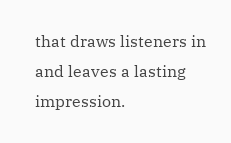that draws listeners in and leaves a lasting impression.